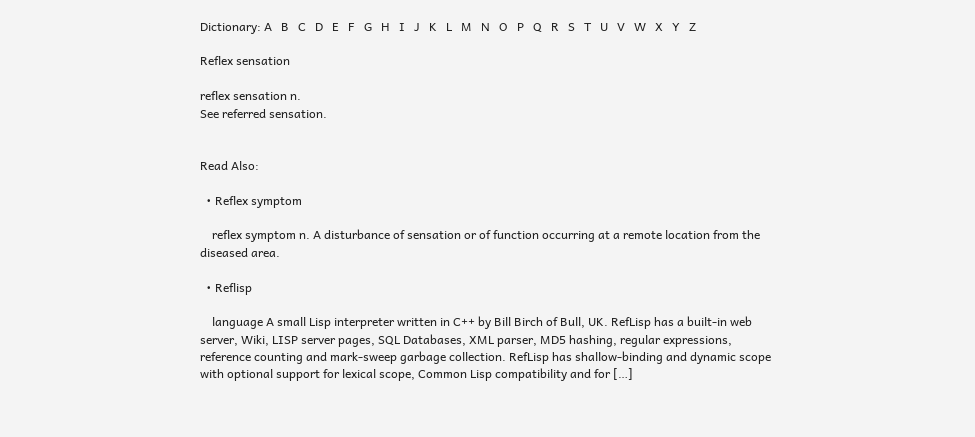Dictionary: A   B   C   D   E   F   G   H   I   J   K   L   M   N   O   P   Q   R   S   T   U   V   W   X   Y   Z

Reflex sensation

reflex sensation n.
See referred sensation.


Read Also:

  • Reflex symptom

    reflex symptom n. A disturbance of sensation or of function occurring at a remote location from the diseased area.

  • Reflisp

    language A small Lisp interpreter written in C++ by Bill Birch of Bull, UK. RefLisp has a built-in web server, Wiki, LISP server pages, SQL Databases, XML parser, MD5 hashing, regular expressions, reference counting and mark-sweep garbage collection. RefLisp has shallow-binding and dynamic scope with optional support for lexical scope, Common Lisp compatibility and for […]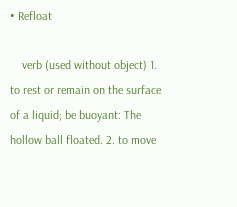• Refloat

    verb (used without object) 1. to rest or remain on the surface of a liquid; be buoyant: The hollow ball floated. 2. to move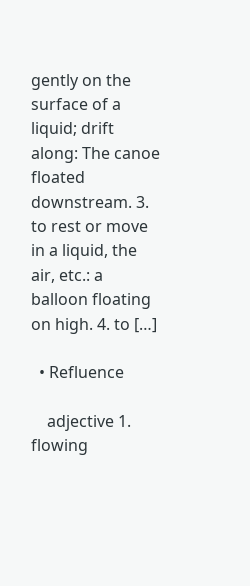gently on the surface of a liquid; drift along: The canoe floated downstream. 3. to rest or move in a liquid, the air, etc.: a balloon floating on high. 4. to […]

  • Refluence

    adjective 1. flowing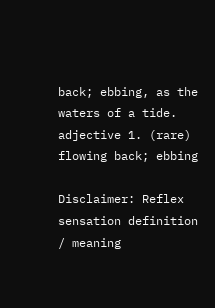back; ebbing, as the waters of a tide. adjective 1. (rare) flowing back; ebbing

Disclaimer: Reflex sensation definition / meaning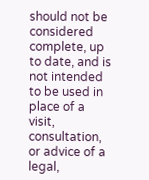should not be considered complete, up to date, and is not intended to be used in place of a visit, consultation, or advice of a legal,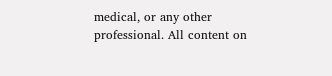medical, or any other professional. All content on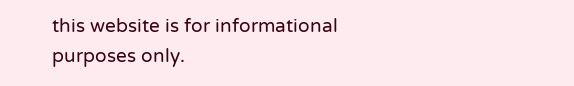this website is for informational purposes only.